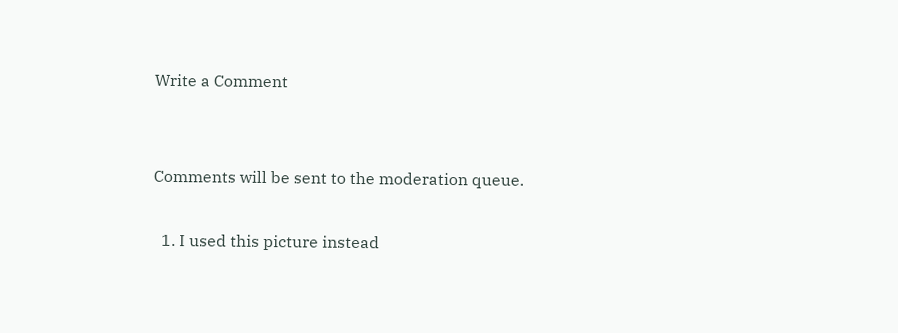Write a Comment


Comments will be sent to the moderation queue.

  1. I used this picture instead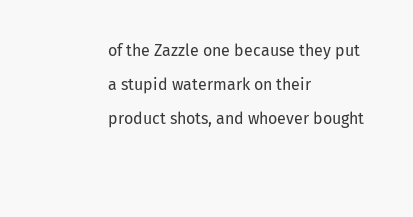of the Zazzle one because they put a stupid watermark on their product shots, and whoever bought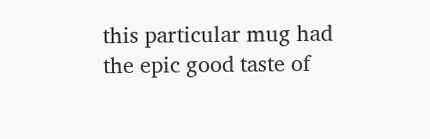this particular mug had the epic good taste of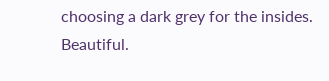choosing a dark grey for the insides. Beautiful.